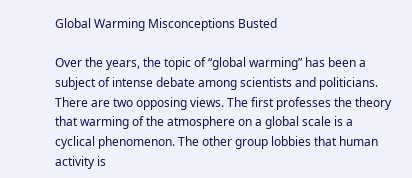Global Warming Misconceptions Busted

Over the years, the topic of “global warming” has been a subject of intense debate among scientists and politicians.  There are two opposing views. The first professes the theory that warming of the atmosphere on a global scale is a cyclical phenomenon. The other group lobbies that human activity is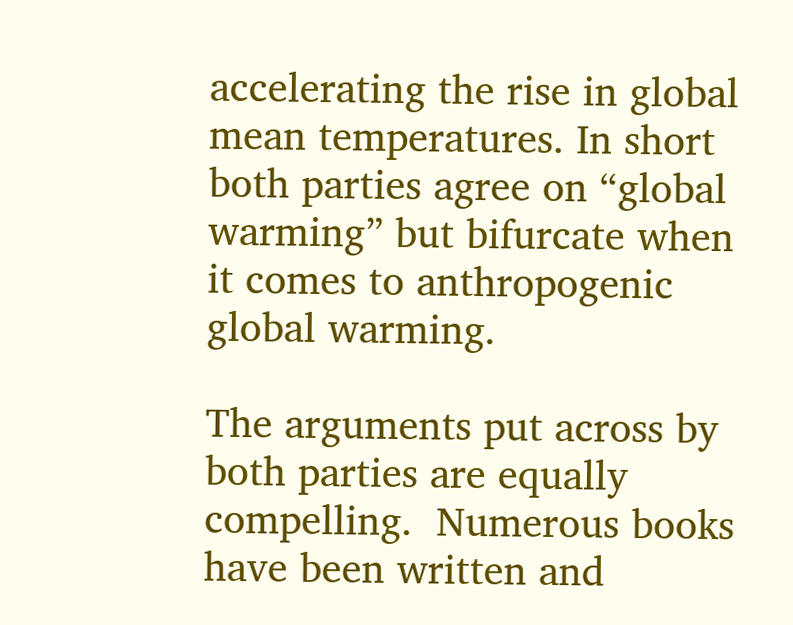accelerating the rise in global mean temperatures. In short both parties agree on “global warming” but bifurcate when it comes to anthropogenic global warming.

The arguments put across by both parties are equally compelling.  Numerous books have been written and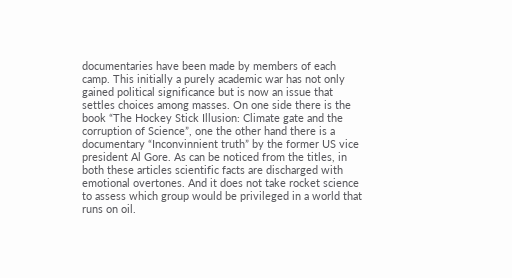documentaries have been made by members of each camp. This initially a purely academic war has not only gained political significance but is now an issue that settles choices among masses. On one side there is the book “The Hockey Stick Illusion: Climate gate and the corruption of Science”, one the other hand there is a documentary “Inconvinnient truth” by the former US vice president Al Gore. As can be noticed from the titles, in both these articles scientific facts are discharged with  emotional overtones. And it does not take rocket science to assess which group would be privileged in a world that runs on oil.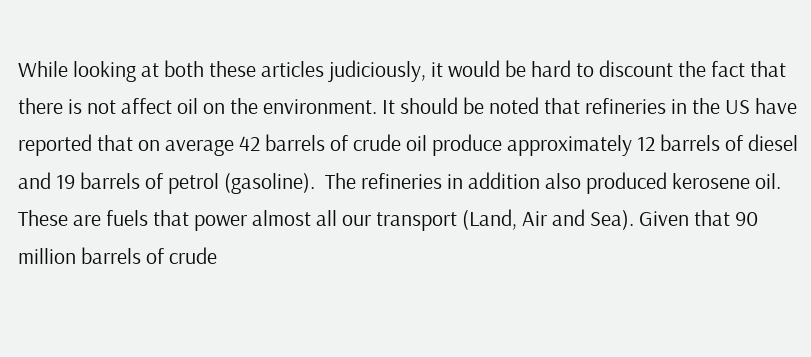While looking at both these articles judiciously, it would be hard to discount the fact that there is not affect oil on the environment. It should be noted that refineries in the US have reported that on average 42 barrels of crude oil produce approximately 12 barrels of diesel and 19 barrels of petrol (gasoline).  The refineries in addition also produced kerosene oil.  These are fuels that power almost all our transport (Land, Air and Sea). Given that 90 million barrels of crude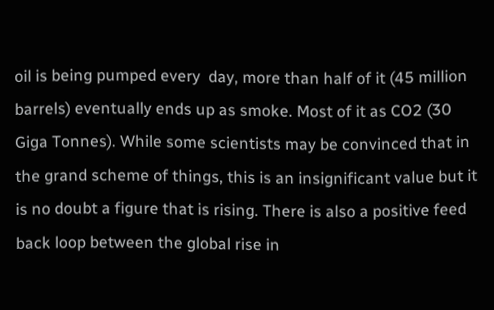oil is being pumped every  day, more than half of it (45 million barrels) eventually ends up as smoke. Most of it as CO2 (30 Giga Tonnes). While some scientists may be convinced that in the grand scheme of things, this is an insignificant value but it is no doubt a figure that is rising. There is also a positive feed back loop between the global rise in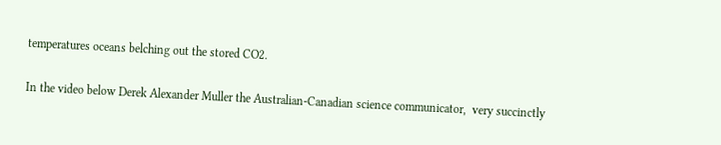temperatures oceans belching out the stored CO2.

In the video below Derek Alexander Muller the Australian-Canadian science communicator,  very succinctly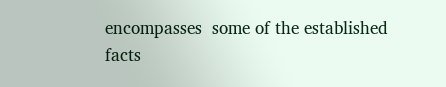encompasses  some of the established facts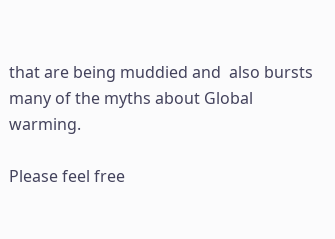that are being muddied and  also bursts many of the myths about Global warming.

Please feel free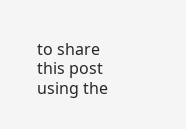to share this post using the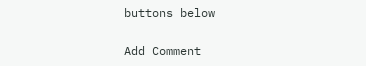buttons below

Add Comment